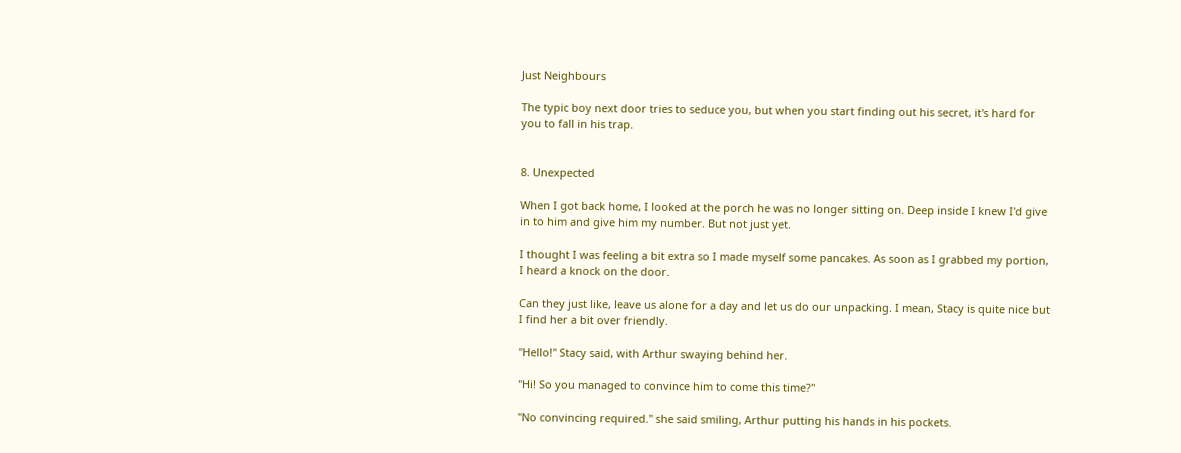Just Neighbours

The typic boy next door tries to seduce you, but when you start finding out his secret, it's hard for you to fall in his trap.


8. Unexpected

When I got back home, I looked at the porch he was no longer sitting on. Deep inside I knew I'd give in to him and give him my number. But not just yet.

I thought I was feeling a bit extra so I made myself some pancakes. As soon as I grabbed my portion, I heard a knock on the door.

Can they just like, leave us alone for a day and let us do our unpacking. I mean, Stacy is quite nice but I find her a bit over friendly.

"Hello!" Stacy said, with Arthur swaying behind her.

"Hi! So you managed to convince him to come this time?"

"No convincing required." she said smiling, Arthur putting his hands in his pockets.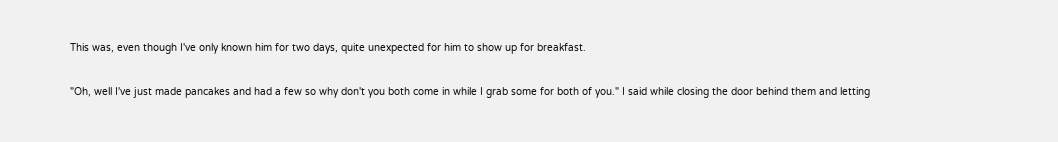This was, even though I've only known him for two days, quite unexpected for him to show up for breakfast.

"Oh, well I've just made pancakes and had a few so why don't you both come in while I grab some for both of you." I said while closing the door behind them and letting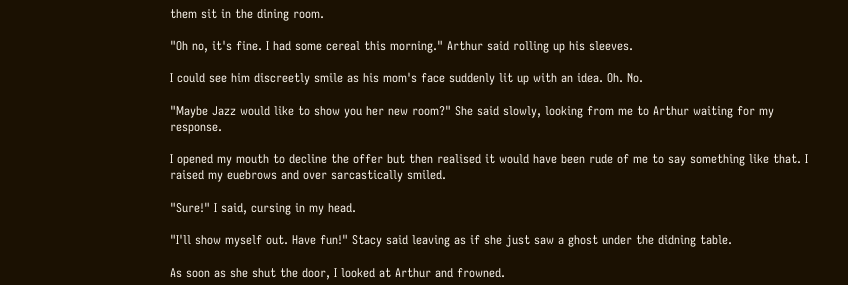them sit in the dining room.

"Oh no, it's fine. I had some cereal this morning." Arthur said rolling up his sleeves.

I could see him discreetly smile as his mom's face suddenly lit up with an idea. Oh. No.

"Maybe Jazz would like to show you her new room?" She said slowly, looking from me to Arthur waiting for my response.

I opened my mouth to decline the offer but then realised it would have been rude of me to say something like that. I raised my euebrows and over sarcastically smiled.

"Sure!" I said, cursing in my head.

"I'll show myself out. Have fun!" Stacy said leaving as if she just saw a ghost under the didning table.

As soon as she shut the door, I looked at Arthur and frowned.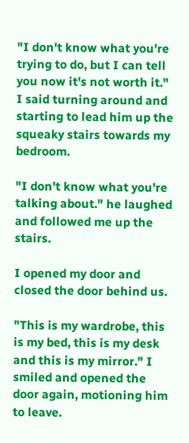"I don't know what you're trying to do, but I can tell you now it's not worth it." I said turning around and starting to lead him up the squeaky stairs towards my bedroom.

"I don't know what you're talking about." he laughed and followed me up the stairs.

I opened my door and closed the door behind us.

"This is my wardrobe, this is my bed, this is my desk and this is my mirror." I smiled and opened the door again, motioning him to leave.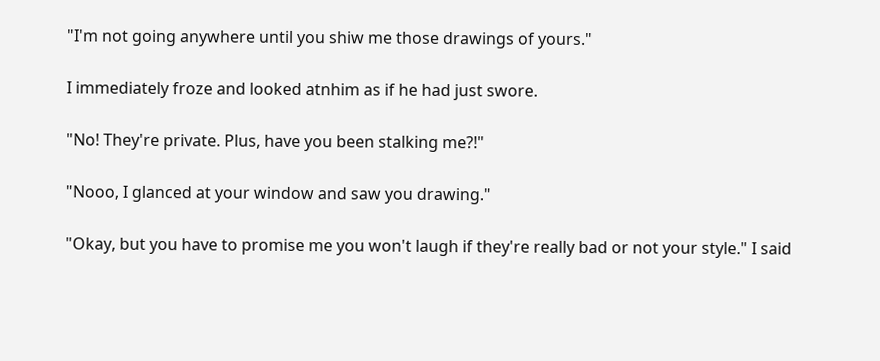"I'm not going anywhere until you shiw me those drawings of yours."

I immediately froze and looked atnhim as if he had just swore.

"No! They're private. Plus, have you been stalking me?!"

"Nooo, I glanced at your window and saw you drawing."

"Okay, but you have to promise me you won't laugh if they're really bad or not your style." I said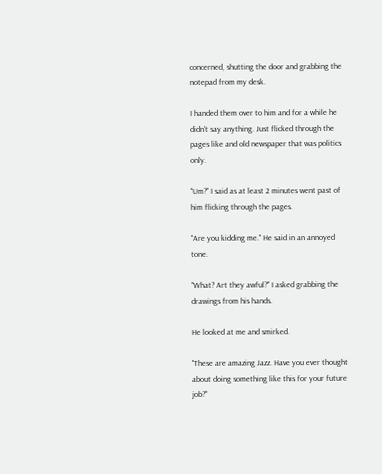concerned, shutting the door and grabbing the notepad from my desk.

I handed them over to him and for a while he didn't say anything. Just flicked through the pages like and old newspaper that was politics only.

"Um?" I said as at least 2 minutes went past of him flicking through the pages.

"Are you kidding me." He said in an annoyed tone.

"What? Art they awful?" I asked grabbing the drawings from his hands.

He looked at me and smirked.

"These are amazing Jazz. Have you ever thought about doing something like this for your future job?"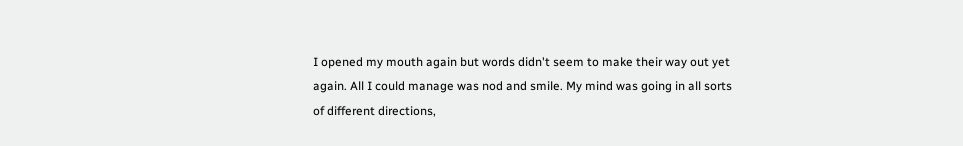I opened my mouth again but words didn't seem to make their way out yet again. All I could manage was nod and smile. My mind was going in all sorts of different directions,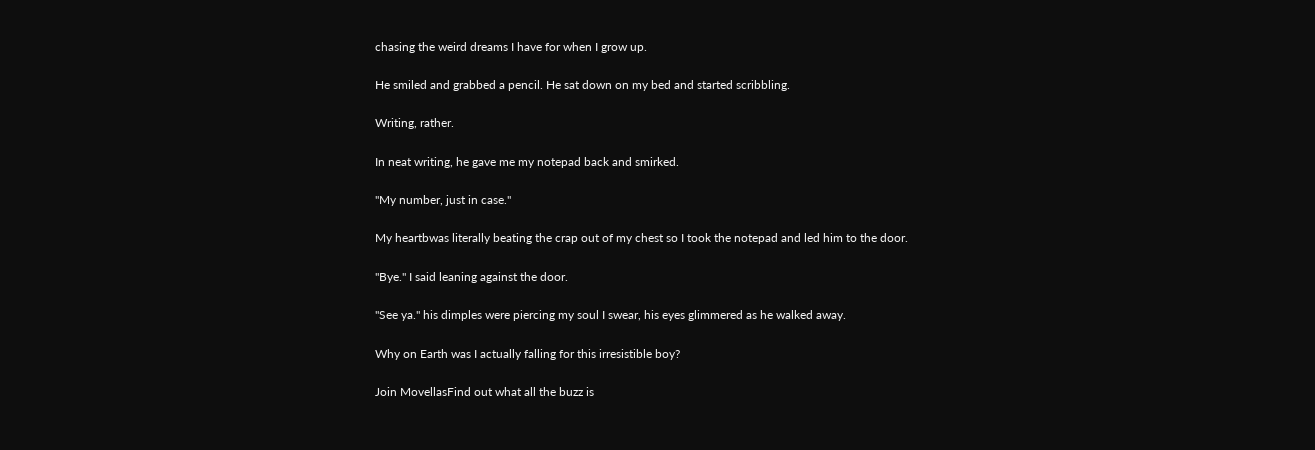chasing the weird dreams I have for when I grow up.

He smiled and grabbed a pencil. He sat down on my bed and started scribbling.

Writing, rather.

In neat writing, he gave me my notepad back and smirked.

"My number, just in case."

My heartbwas literally beating the crap out of my chest so I took the notepad and led him to the door.

"Bye." I said leaning against the door.

"See ya." his dimples were piercing my soul I swear, his eyes glimmered as he walked away.

Why on Earth was I actually falling for this irresistible boy?

Join MovellasFind out what all the buzz is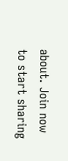about. Join now to start sharing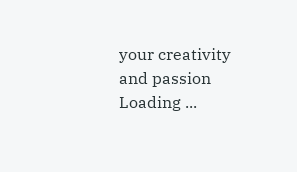your creativity and passion
Loading ...